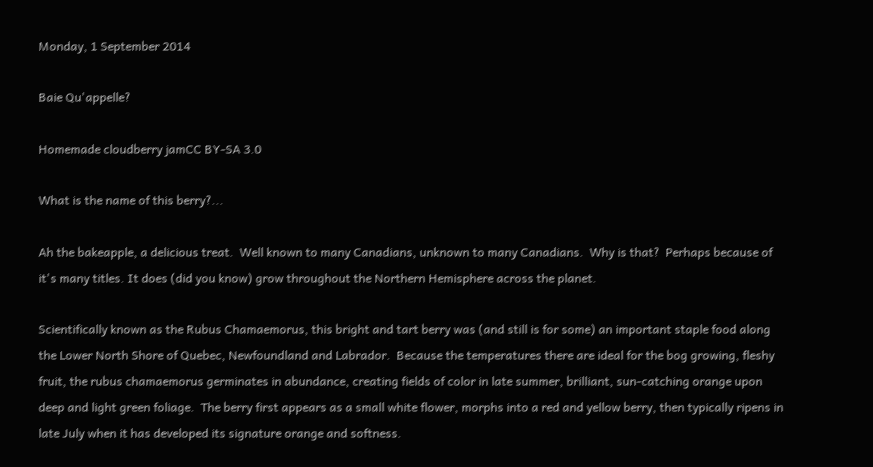Monday, 1 September 2014

Baie Qu'appelle?

Homemade cloudberry jamCC BY-SA 3.0

What is the name of this berry?...

Ah the bakeapple, a delicious treat.  Well known to many Canadians, unknown to many Canadians.  Why is that?  Perhaps because of it's many titles. It does (did you know) grow throughout the Northern Hemisphere across the planet.

Scientifically known as the Rubus Chamaemorus, this bright and tart berry was (and still is for some) an important staple food along the Lower North Shore of Quebec, Newfoundland and Labrador.  Because the temperatures there are ideal for the bog growing, fleshy fruit, the rubus chamaemorus germinates in abundance, creating fields of color in late summer, brilliant, sun-catching orange upon deep and light green foliage.  The berry first appears as a small white flower, morphs into a red and yellow berry, then typically ripens in late July when it has developed its signature orange and softness.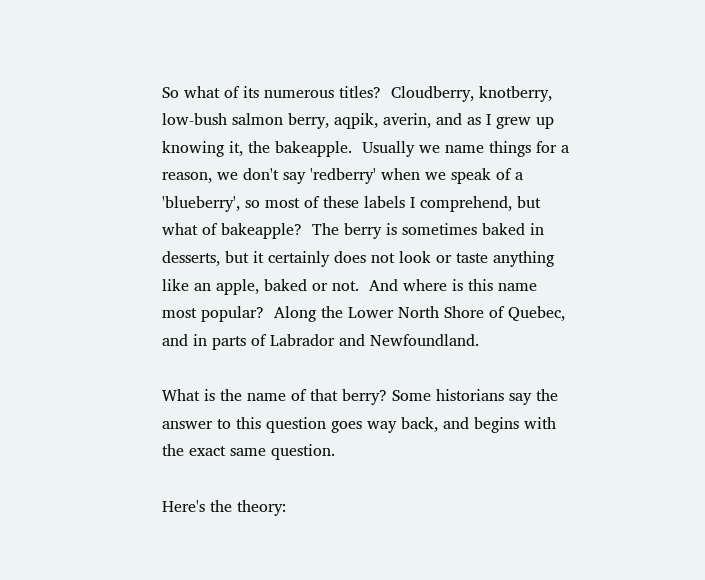So what of its numerous titles?  Cloudberry, knotberry, low-bush salmon berry, aqpik, averin, and as I grew up knowing it, the bakeapple.  Usually we name things for a reason, we don't say 'redberry' when we speak of a 'blueberry', so most of these labels I comprehend, but what of bakeapple?  The berry is sometimes baked in desserts, but it certainly does not look or taste anything like an apple, baked or not.  And where is this name most popular?  Along the Lower North Shore of Quebec, and in parts of Labrador and Newfoundland.

What is the name of that berry? Some historians say the answer to this question goes way back, and begins with the exact same question.

Here's the theory: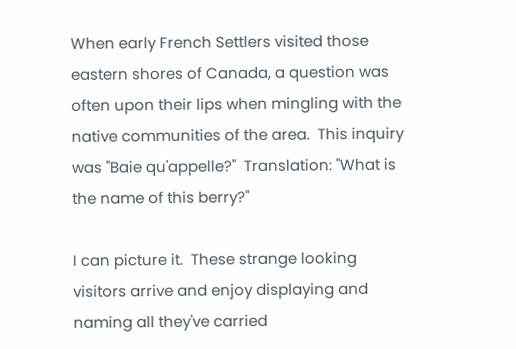When early French Settlers visited those eastern shores of Canada, a question was often upon their lips when mingling with the native communities of the area.  This inquiry was "Baie qu'appelle?"  Translation: "What is the name of this berry?"

I can picture it.  These strange looking visitors arrive and enjoy displaying and naming all they've carried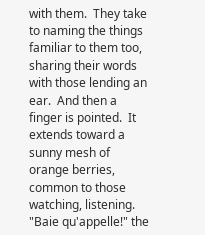with them.  They take to naming the things familiar to them too, sharing their words with those lending an ear.  And then a finger is pointed.  It extends toward a sunny mesh of orange berries, common to those watching, listening.  "Baie qu'appelle!" the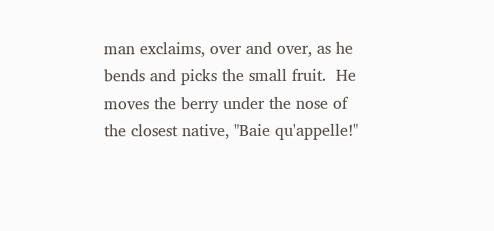man exclaims, over and over, as he bends and picks the small fruit.  He moves the berry under the nose of the closest native, "Baie qu'appelle!"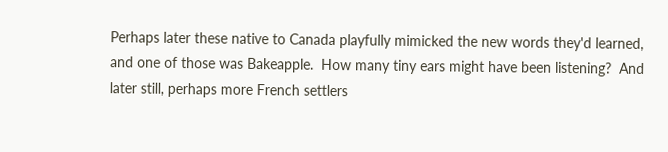Perhaps later these native to Canada playfully mimicked the new words they'd learned, and one of those was Bakeapple.  How many tiny ears might have been listening?  And later still, perhaps more French settlers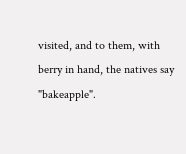visited, and to them, with berry in hand, the natives say "bakeapple".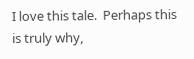I love this tale.  Perhaps this is truly why,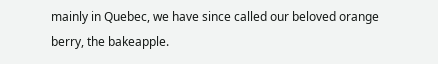mainly in Quebec, we have since called our beloved orange berry, the bakeapple.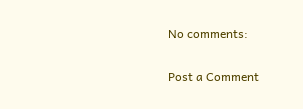No comments:

Post a Comment